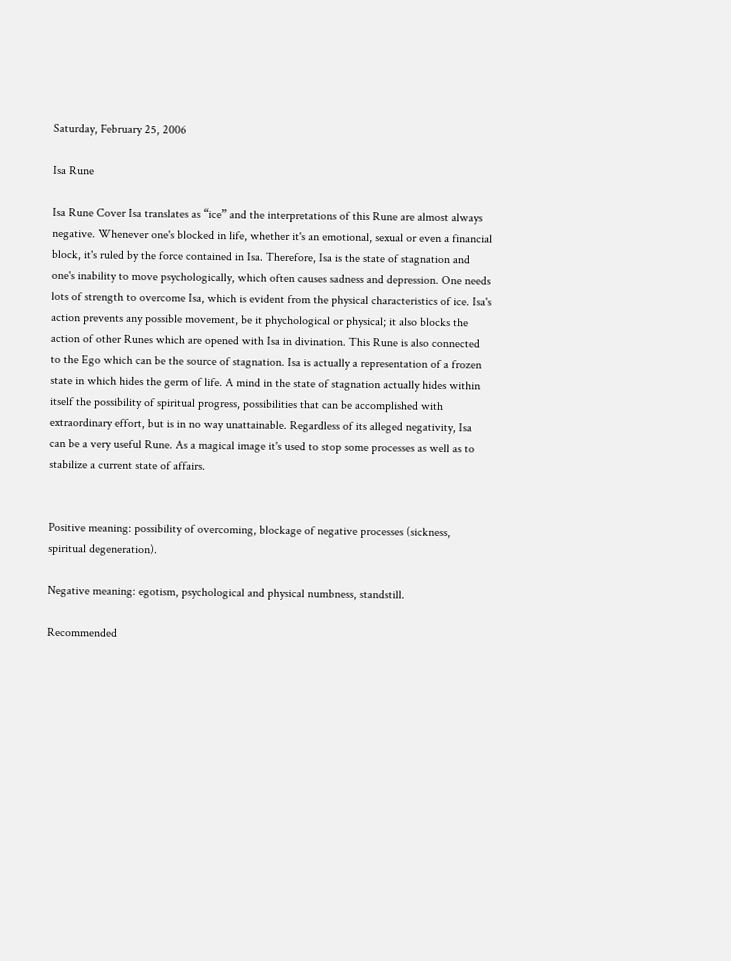Saturday, February 25, 2006

Isa Rune

Isa Rune Cover Isa translates as “ice” and the interpretations of this Rune are almost always negative. Whenever one's blocked in life, whether it's an emotional, sexual or even a financial block, it's ruled by the force contained in Isa. Therefore, Isa is the state of stagnation and one's inability to move psychologically, which often causes sadness and depression. One needs lots of strength to overcome Isa, which is evident from the physical characteristics of ice. Isa's action prevents any possible movement, be it phychological or physical; it also blocks the action of other Runes which are opened with Isa in divination. This Rune is also connected to the Ego which can be the source of stagnation. Isa is actually a representation of a frozen state in which hides the germ of life. A mind in the state of stagnation actually hides within itself the possibility of spiritual progress, possibilities that can be accomplished with extraordinary effort, but is in no way unattainable. Regardless of its alleged negativity, Isa can be a very useful Rune. As a magical image it's used to stop some processes as well as to stabilize a current state of affairs.


Positive meaning: possibility of overcoming, blockage of negative processes (sickness, spiritual degeneration).

Negative meaning: egotism, psychological and physical numbness, standstill.

Recommended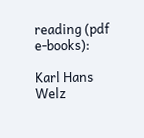reading (pdf e-books):

Karl Hans Welz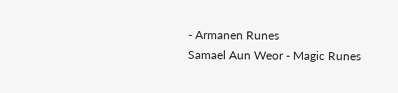- Armanen Runes
Samael Aun Weor - Magic Runes